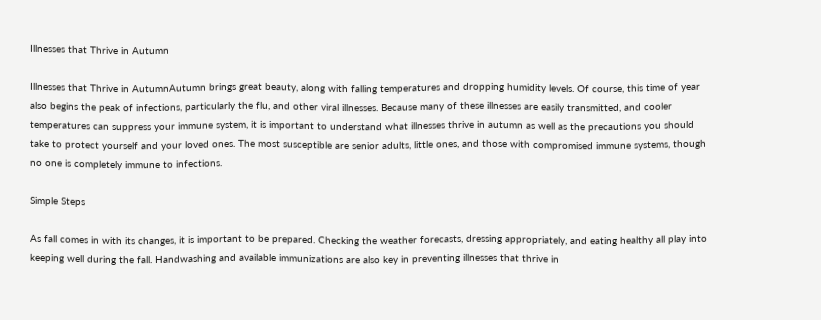Illnesses that Thrive in Autumn

Illnesses that Thrive in AutumnAutumn brings great beauty, along with falling temperatures and dropping humidity levels. Of course, this time of year also begins the peak of infections, particularly the flu, and other viral illnesses. Because many of these illnesses are easily transmitted, and cooler temperatures can suppress your immune system, it is important to understand what illnesses thrive in autumn as well as the precautions you should take to protect yourself and your loved ones. The most susceptible are senior adults, little ones, and those with compromised immune systems, though no one is completely immune to infections.

Simple Steps

As fall comes in with its changes, it is important to be prepared. Checking the weather forecasts, dressing appropriately, and eating healthy all play into keeping well during the fall. Handwashing and available immunizations are also key in preventing illnesses that thrive in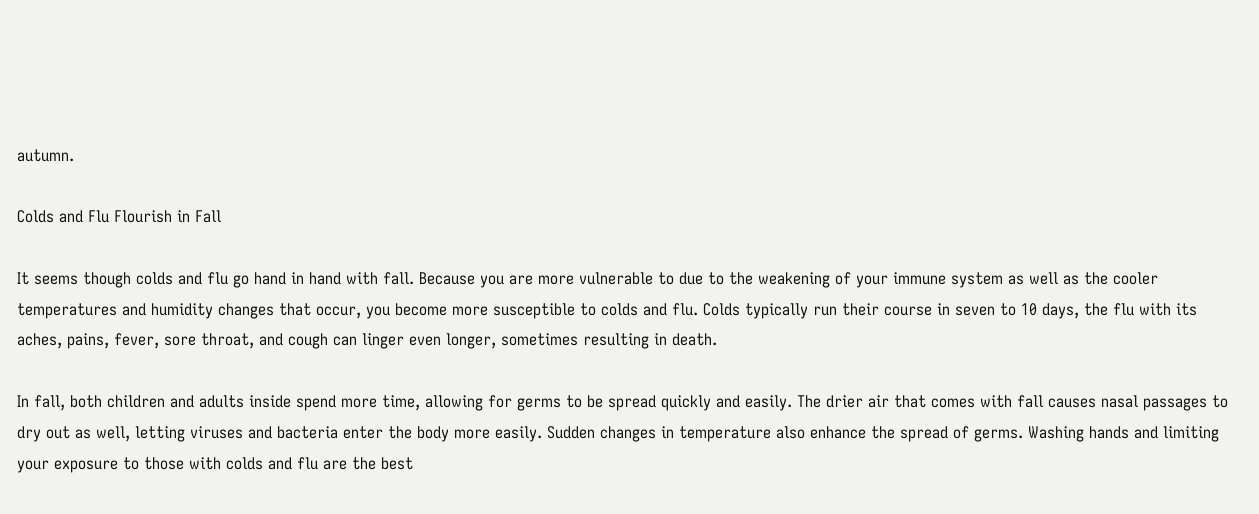autumn.

Colds and Flu Flourish in Fall

It seems though colds and flu go hand in hand with fall. Because you are more vulnerable to due to the weakening of your immune system as well as the cooler temperatures and humidity changes that occur, you become more susceptible to colds and flu. Colds typically run their course in seven to 10 days, the flu with its aches, pains, fever, sore throat, and cough can linger even longer, sometimes resulting in death.

In fall, both children and adults inside spend more time, allowing for germs to be spread quickly and easily. The drier air that comes with fall causes nasal passages to dry out as well, letting viruses and bacteria enter the body more easily. Sudden changes in temperature also enhance the spread of germs. Washing hands and limiting your exposure to those with colds and flu are the best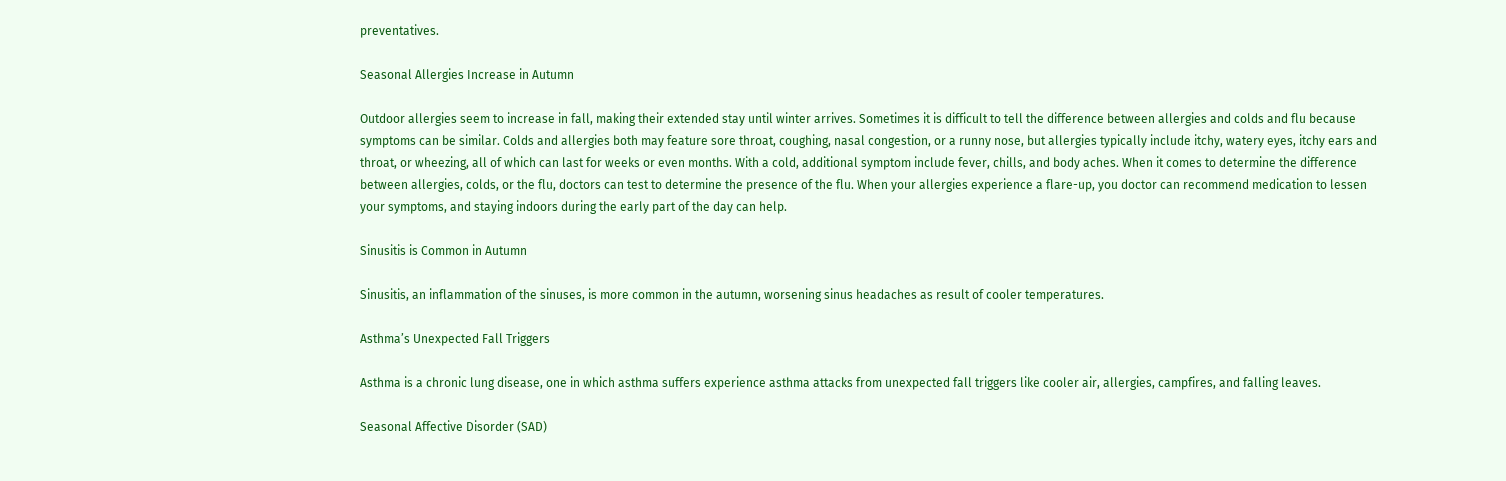preventatives.

Seasonal Allergies Increase in Autumn

Outdoor allergies seem to increase in fall, making their extended stay until winter arrives. Sometimes it is difficult to tell the difference between allergies and colds and flu because symptoms can be similar. Colds and allergies both may feature sore throat, coughing, nasal congestion, or a runny nose, but allergies typically include itchy, watery eyes, itchy ears and throat, or wheezing, all of which can last for weeks or even months. With a cold, additional symptom include fever, chills, and body aches. When it comes to determine the difference between allergies, colds, or the flu, doctors can test to determine the presence of the flu. When your allergies experience a flare-up, you doctor can recommend medication to lessen your symptoms, and staying indoors during the early part of the day can help.

Sinusitis is Common in Autumn

Sinusitis, an inflammation of the sinuses, is more common in the autumn, worsening sinus headaches as result of cooler temperatures.

Asthma’s Unexpected Fall Triggers

Asthma is a chronic lung disease, one in which asthma suffers experience asthma attacks from unexpected fall triggers like cooler air, allergies, campfires, and falling leaves.

Seasonal Affective Disorder (SAD)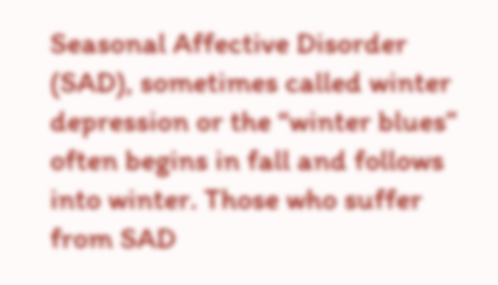Seasonal Affective Disorder (SAD), sometimes called winter depression or the “winter blues” often begins in fall and follows into winter. Those who suffer from SAD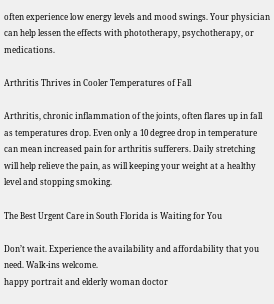often experience low energy levels and mood swings. Your physician can help lessen the effects with phototherapy, psychotherapy, or medications.

Arthritis Thrives in Cooler Temperatures of Fall

Arthritis, chronic inflammation of the joints, often flares up in fall as temperatures drop. Even only a 10 degree drop in temperature can mean increased pain for arthritis sufferers. Daily stretching will help relieve the pain, as will keeping your weight at a healthy level and stopping smoking.

The Best Urgent Care in South Florida is Waiting for You

Don’t wait. Experience the availability and affordability that you need. Walk-ins welcome.
happy portrait and elderly woman doctor